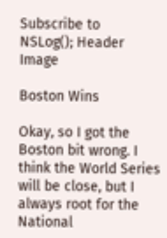Subscribe to
NSLog(); Header Image

Boston Wins

Okay, so I got the Boston bit wrong. I think the World Series will be close, but I always root for the National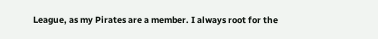League, as my Pirates are a member. I always root for the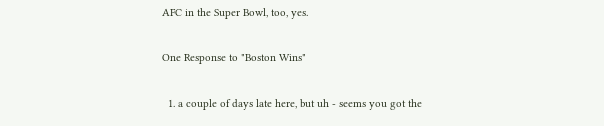AFC in the Super Bowl, too, yes.

One Response to "Boston Wins"

  1. a couple of days late here, but uh - seems you got the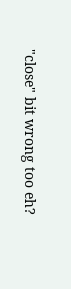"close" bit wrong too eh?